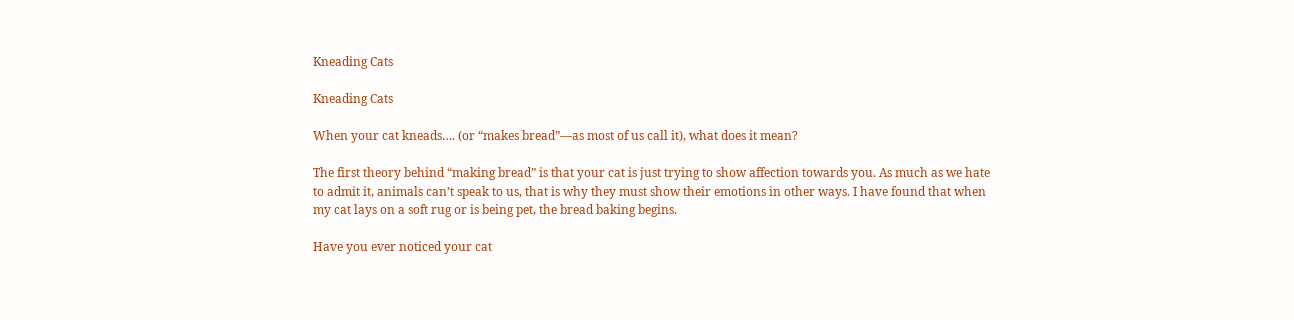Kneading Cats

Kneading Cats

When your cat kneads…. (or “makes bread”—as most of us call it), what does it mean?

The first theory behind “making bread” is that your cat is just trying to show affection towards you. As much as we hate to admit it, animals can’t speak to us, that is why they must show their emotions in other ways. I have found that when my cat lays on a soft rug or is being pet, the bread baking begins.

Have you ever noticed your cat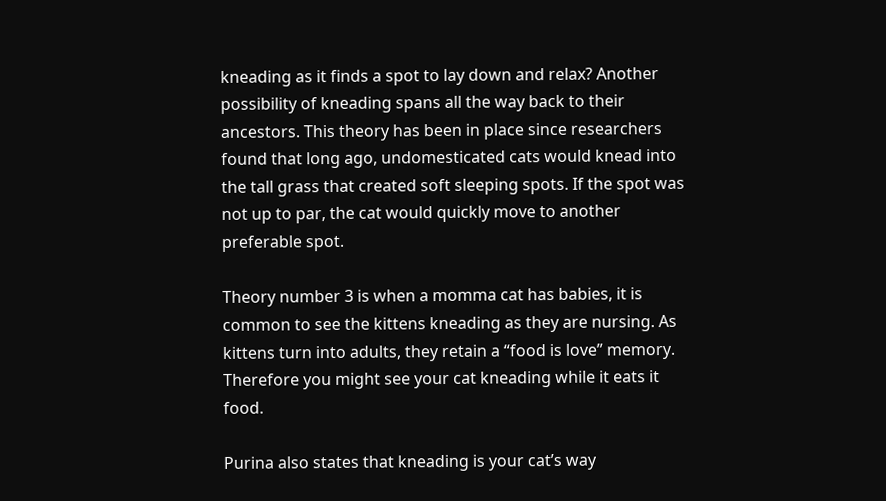kneading as it finds a spot to lay down and relax? Another possibility of kneading spans all the way back to their ancestors. This theory has been in place since researchers found that long ago, undomesticated cats would knead into the tall grass that created soft sleeping spots. If the spot was not up to par, the cat would quickly move to another preferable spot.

Theory number 3 is when a momma cat has babies, it is common to see the kittens kneading as they are nursing. As kittens turn into adults, they retain a “food is love” memory. Therefore you might see your cat kneading while it eats it food.

Purina also states that kneading is your cat’s way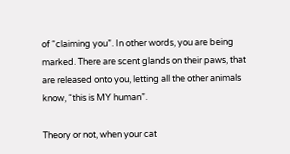of “claiming you”. In other words, you are being marked. There are scent glands on their paws, that are released onto you, letting all the other animals know, “this is MY human”.

Theory or not, when your cat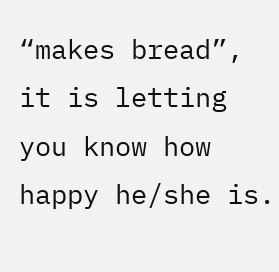“makes bread”, it is letting you know how happy he/she is.